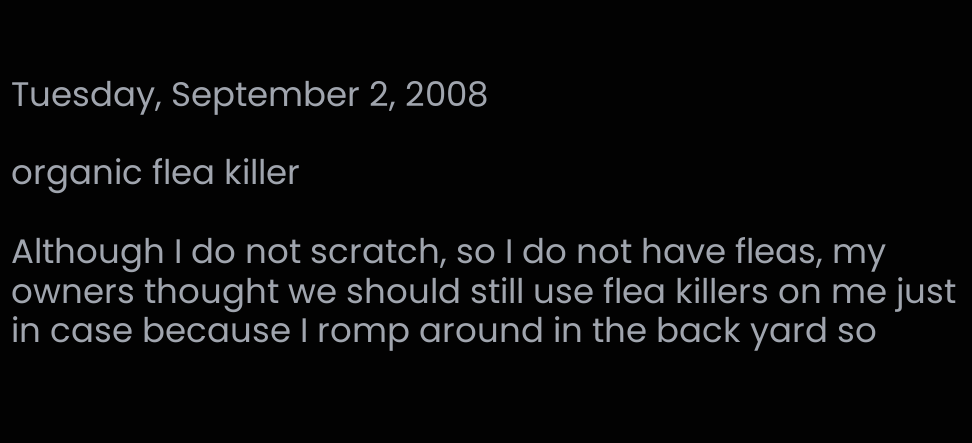Tuesday, September 2, 2008

organic flea killer

Although I do not scratch, so I do not have fleas, my owners thought we should still use flea killers on me just in case because I romp around in the back yard so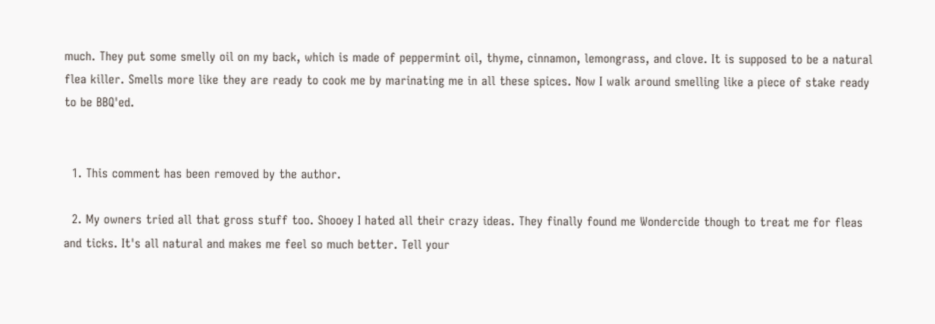much. They put some smelly oil on my back, which is made of peppermint oil, thyme, cinnamon, lemongrass, and clove. It is supposed to be a natural flea killer. Smells more like they are ready to cook me by marinating me in all these spices. Now I walk around smelling like a piece of stake ready to be BBQ'ed.


  1. This comment has been removed by the author.

  2. My owners tried all that gross stuff too. Shooey I hated all their crazy ideas. They finally found me Wondercide though to treat me for fleas and ticks. It's all natural and makes me feel so much better. Tell your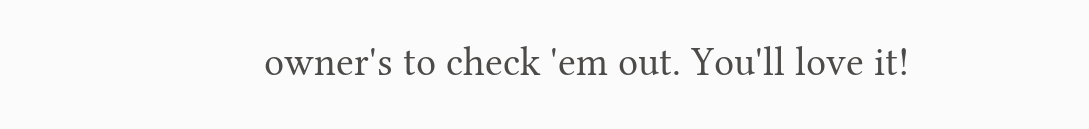owner's to check 'em out. You'll love it!